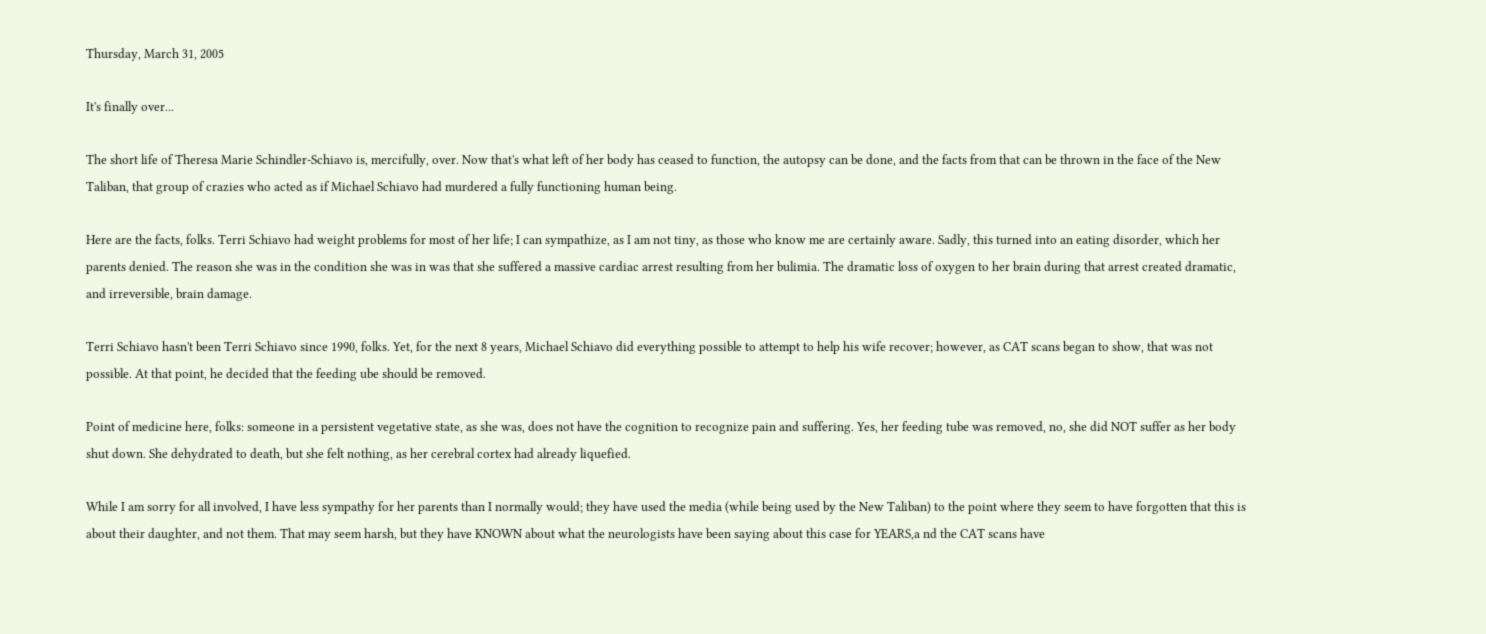Thursday, March 31, 2005

It's finally over...

The short life of Theresa Marie Schindler-Schiavo is, mercifully, over. Now that's what left of her body has ceased to function, the autopsy can be done, and the facts from that can be thrown in the face of the New Taliban, that group of crazies who acted as if Michael Schiavo had murdered a fully functioning human being.

Here are the facts, folks. Terri Schiavo had weight problems for most of her life; I can sympathize, as I am not tiny, as those who know me are certainly aware. Sadly, this turned into an eating disorder, which her parents denied. The reason she was in the condition she was in was that she suffered a massive cardiac arrest resulting from her bulimia. The dramatic loss of oxygen to her brain during that arrest created dramatic, and irreversible, brain damage.

Terri Schiavo hasn't been Terri Schiavo since 1990, folks. Yet, for the next 8 years, Michael Schiavo did everything possible to attempt to help his wife recover; however, as CAT scans began to show, that was not possible. At that point, he decided that the feeding ube should be removed.

Point of medicine here, folks: someone in a persistent vegetative state, as she was, does not have the cognition to recognize pain and suffering. Yes, her feeding tube was removed, no, she did NOT suffer as her body shut down. She dehydrated to death, but she felt nothing, as her cerebral cortex had already liquefied.

While I am sorry for all involved, I have less sympathy for her parents than I normally would; they have used the media (while being used by the New Taliban) to the point where they seem to have forgotten that this is about their daughter, and not them. That may seem harsh, but they have KNOWN about what the neurologists have been saying about this case for YEARS,a nd the CAT scans have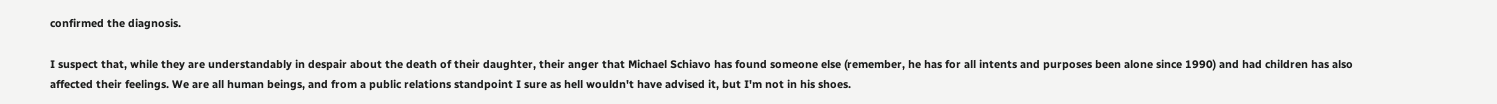confirmed the diagnosis.

I suspect that, while they are understandably in despair about the death of their daughter, their anger that Michael Schiavo has found someone else (remember, he has for all intents and purposes been alone since 1990) and had children has also affected their feelings. We are all human beings, and from a public relations standpoint I sure as hell wouldn't have advised it, but I'm not in his shoes.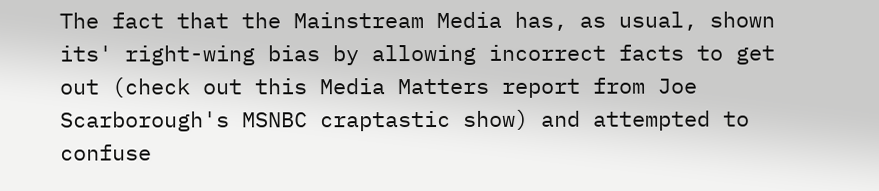The fact that the Mainstream Media has, as usual, shown its' right-wing bias by allowing incorrect facts to get out (check out this Media Matters report from Joe Scarborough's MSNBC craptastic show) and attempted to confuse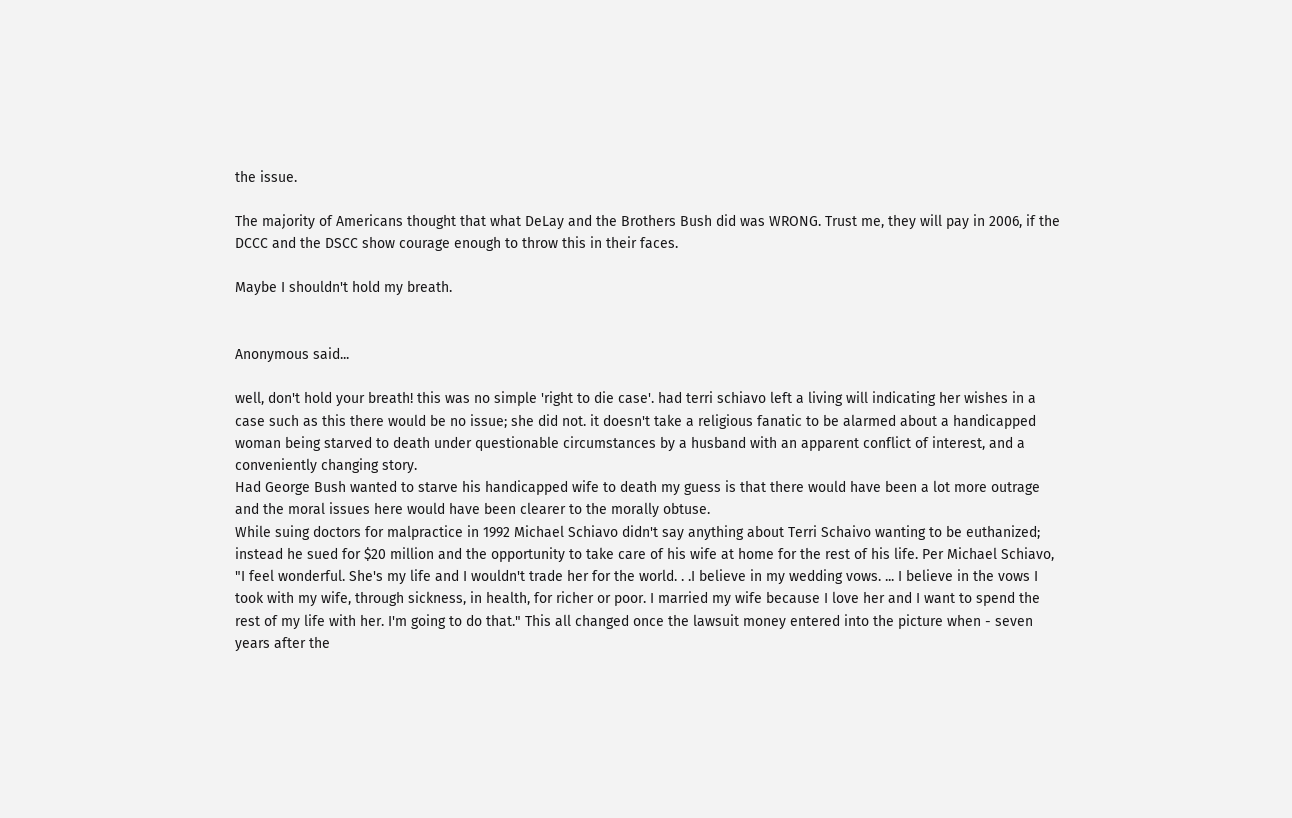the issue.

The majority of Americans thought that what DeLay and the Brothers Bush did was WRONG. Trust me, they will pay in 2006, if the DCCC and the DSCC show courage enough to throw this in their faces.

Maybe I shouldn't hold my breath.


Anonymous said...

well, don't hold your breath! this was no simple 'right to die case'. had terri schiavo left a living will indicating her wishes in a case such as this there would be no issue; she did not. it doesn't take a religious fanatic to be alarmed about a handicapped woman being starved to death under questionable circumstances by a husband with an apparent conflict of interest, and a conveniently changing story.
Had George Bush wanted to starve his handicapped wife to death my guess is that there would have been a lot more outrage and the moral issues here would have been clearer to the morally obtuse.
While suing doctors for malpractice in 1992 Michael Schiavo didn't say anything about Terri Schaivo wanting to be euthanized; instead he sued for $20 million and the opportunity to take care of his wife at home for the rest of his life. Per Michael Schiavo, "I feel wonderful. She's my life and I wouldn't trade her for the world. . .I believe in my wedding vows. ... I believe in the vows I took with my wife, through sickness, in health, for richer or poor. I married my wife because I love her and I want to spend the rest of my life with her. I'm going to do that." This all changed once the lawsuit money entered into the picture when - seven years after the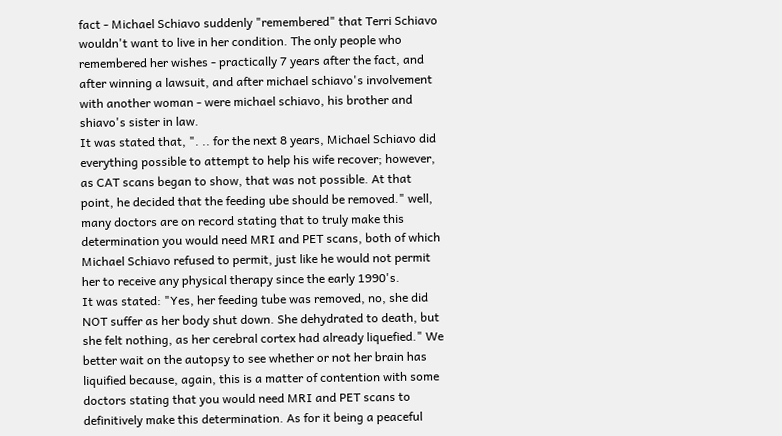fact - Michael Schiavo suddenly "remembered" that Terri Schiavo wouldn't want to live in her condition. The only people who remembered her wishes - practically 7 years after the fact, and after winning a lawsuit, and after michael schiavo's involvement with another woman - were michael schiavo, his brother and shiavo's sister in law.
It was stated that, ". .. for the next 8 years, Michael Schiavo did everything possible to attempt to help his wife recover; however, as CAT scans began to show, that was not possible. At that point, he decided that the feeding ube should be removed." well, many doctors are on record stating that to truly make this determination you would need MRI and PET scans, both of which Michael Schiavo refused to permit, just like he would not permit her to receive any physical therapy since the early 1990's.
It was stated: "Yes, her feeding tube was removed, no, she did NOT suffer as her body shut down. She dehydrated to death, but she felt nothing, as her cerebral cortex had already liquefied." We better wait on the autopsy to see whether or not her brain has liquified because, again, this is a matter of contention with some doctors stating that you would need MRI and PET scans to definitively make this determination. As for it being a peaceful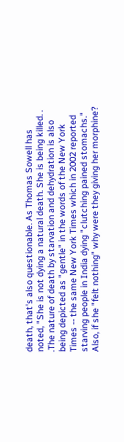death, that's also questionable. As Thomas Sowell has noted, "She is not dying a natural death. She is being killed. . .The nature of death by starvation and dehydration is also being depicted as "gentle" in the words of the New York Times -- the same New York Times which in 2002 reported starving people in India dying "clutching pained stomachs." Also, if she "felt nothing" why were they giving her morphine?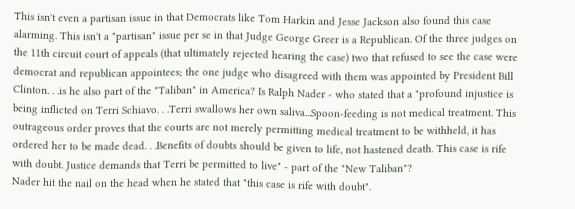This isn't even a partisan issue in that Democrats like Tom Harkin and Jesse Jackson also found this case alarming. This isn't a "partisan" issue per se in that Judge George Greer is a Republican. Of the three judges on the 11th circuit court of appeals (that ultimately rejected hearing the case) two that refused to see the case were democrat and republican appointees; the one judge who disagreed with them was appointed by President Bill Clinton. . .is he also part of the "Taliban" in America? Is Ralph Nader - who stated that a "profound injustice is being inflicted on Terri Schiavo. . .Terri swallows her own saliva...Spoon-feeding is not medical treatment. This outrageous order proves that the courts are not merely permitting medical treatment to be withheld, it has ordered her to be made dead. . .Benefits of doubts should be given to life, not hastened death. This case is rife with doubt. Justice demands that Terri be permitted to live" - part of the "New Taliban"?
Nader hit the nail on the head when he stated that "this case is rife with doubt".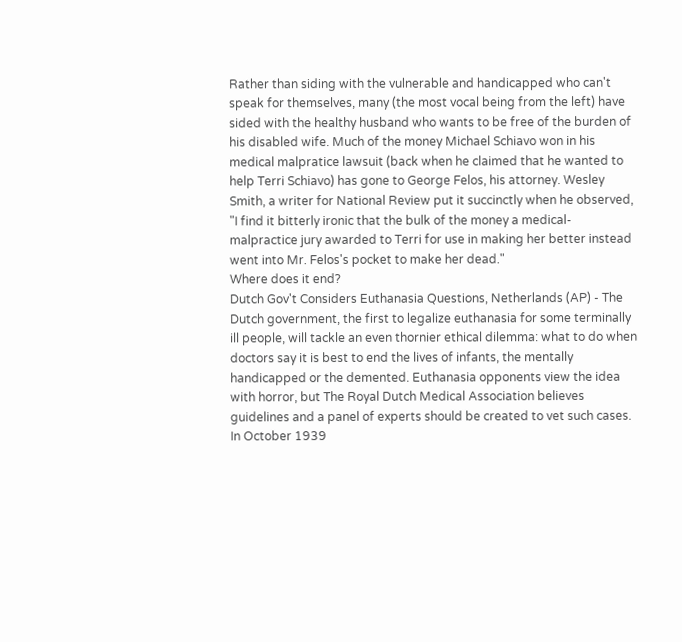Rather than siding with the vulnerable and handicapped who can't speak for themselves, many (the most vocal being from the left) have sided with the healthy husband who wants to be free of the burden of his disabled wife. Much of the money Michael Schiavo won in his medical malpratice lawsuit (back when he claimed that he wanted to help Terri Schiavo) has gone to George Felos, his attorney. Wesley Smith, a writer for National Review put it succinctly when he observed, "I find it bitterly ironic that the bulk of the money a medical-malpractice jury awarded to Terri for use in making her better instead went into Mr. Felos's pocket to make her dead."
Where does it end?
Dutch Gov't Considers Euthanasia Questions, Netherlands (AP) - The Dutch government, the first to legalize euthanasia for some terminally ill people, will tackle an even thornier ethical dilemma: what to do when doctors say it is best to end the lives of infants, the mentally handicapped or the demented. Euthanasia opponents view the idea with horror, but The Royal Dutch Medical Association believes guidelines and a panel of experts should be created to vet such cases.
In October 1939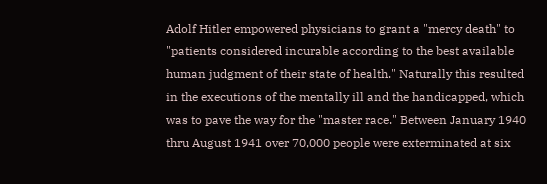Adolf Hitler empowered physicians to grant a "mercy death" to "patients considered incurable according to the best available human judgment of their state of health." Naturally this resulted in the executions of the mentally ill and the handicapped, which was to pave the way for the "master race." Between January 1940 thru August 1941 over 70,000 people were exterminated at six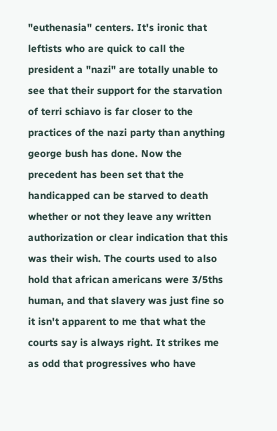"euthenasia" centers. It's ironic that leftists who are quick to call the president a "nazi" are totally unable to see that their support for the starvation of terri schiavo is far closer to the practices of the nazi party than anything george bush has done. Now the precedent has been set that the handicapped can be starved to death whether or not they leave any written authorization or clear indication that this was their wish. The courts used to also hold that african americans were 3/5ths human, and that slavery was just fine so it isn't apparent to me that what the courts say is always right. It strikes me as odd that progressives who have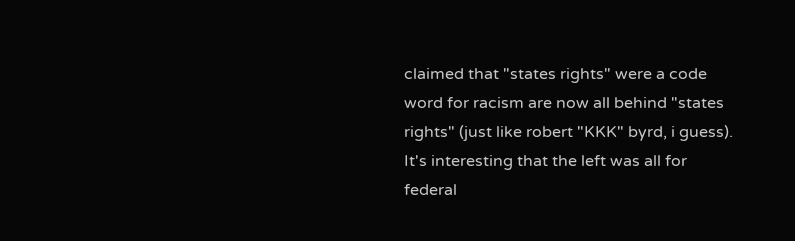claimed that "states rights" were a code word for racism are now all behind "states rights" (just like robert "KKK" byrd, i guess). It's interesting that the left was all for federal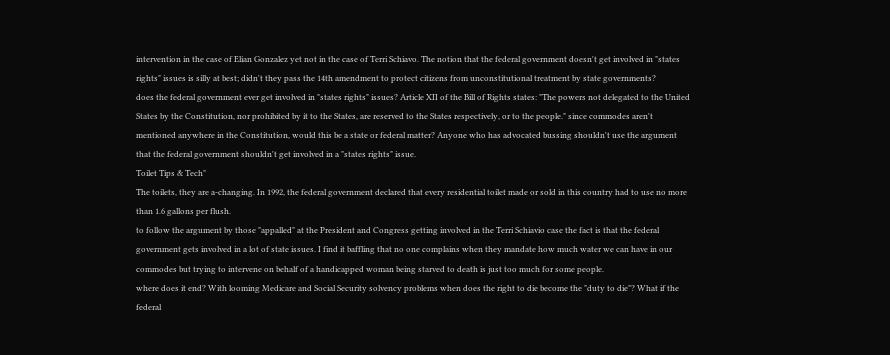intervention in the case of Elian Gonzalez yet not in the case of Terri Schiavo. The notion that the federal government doesn't get involved in "states rights" issues is silly at best; didn't they pass the 14th amendment to protect citizens from unconstitutional treatment by state governments?
does the federal government ever get involved in "states rights" issues? Article XII of the Bill of Rights states: "The powers not delegated to the United States by the Constitution, nor prohibited by it to the States, are reserved to the States respectively, or to the people." since commodes aren't mentioned anywhere in the Constitution, would this be a state or federal matter? Anyone who has advocated bussing shouldn't use the argument that the federal government shouldn't get involved in a "states rights" issue.
Toilet Tips & Tech"
The toilets, they are a-changing. In 1992, the federal government declared that every residential toilet made or sold in this country had to use no more than 1.6 gallons per flush.
to follow the argument by those "appalled" at the President and Congress getting involved in the Terri Schiavio case the fact is that the federal government gets involved in a lot of state issues. I find it baffling that no one complains when they mandate how much water we can have in our commodes but trying to intervene on behalf of a handicapped woman being starved to death is just too much for some people.
where does it end? With looming Medicare and Social Security solvency problems when does the right to die become the "duty to die"? What if the federal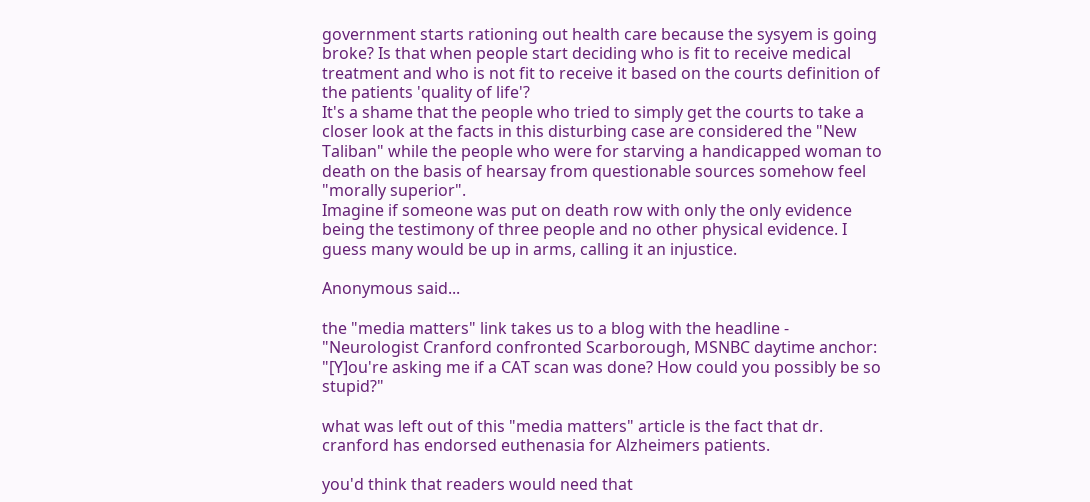government starts rationing out health care because the sysyem is going broke? Is that when people start deciding who is fit to receive medical treatment and who is not fit to receive it based on the courts definition of the patients 'quality of life'?
It's a shame that the people who tried to simply get the courts to take a closer look at the facts in this disturbing case are considered the "New Taliban" while the people who were for starving a handicapped woman to death on the basis of hearsay from questionable sources somehow feel "morally superior".
Imagine if someone was put on death row with only the only evidence being the testimony of three people and no other physical evidence. I guess many would be up in arms, calling it an injustice.

Anonymous said...

the "media matters" link takes us to a blog with the headline - "Neurologist Cranford confronted Scarborough, MSNBC daytime anchor: "[Y]ou're asking me if a CAT scan was done? How could you possibly be so stupid?"

what was left out of this "media matters" article is the fact that dr. cranford has endorsed euthenasia for Alzheimers patients.

you'd think that readers would need that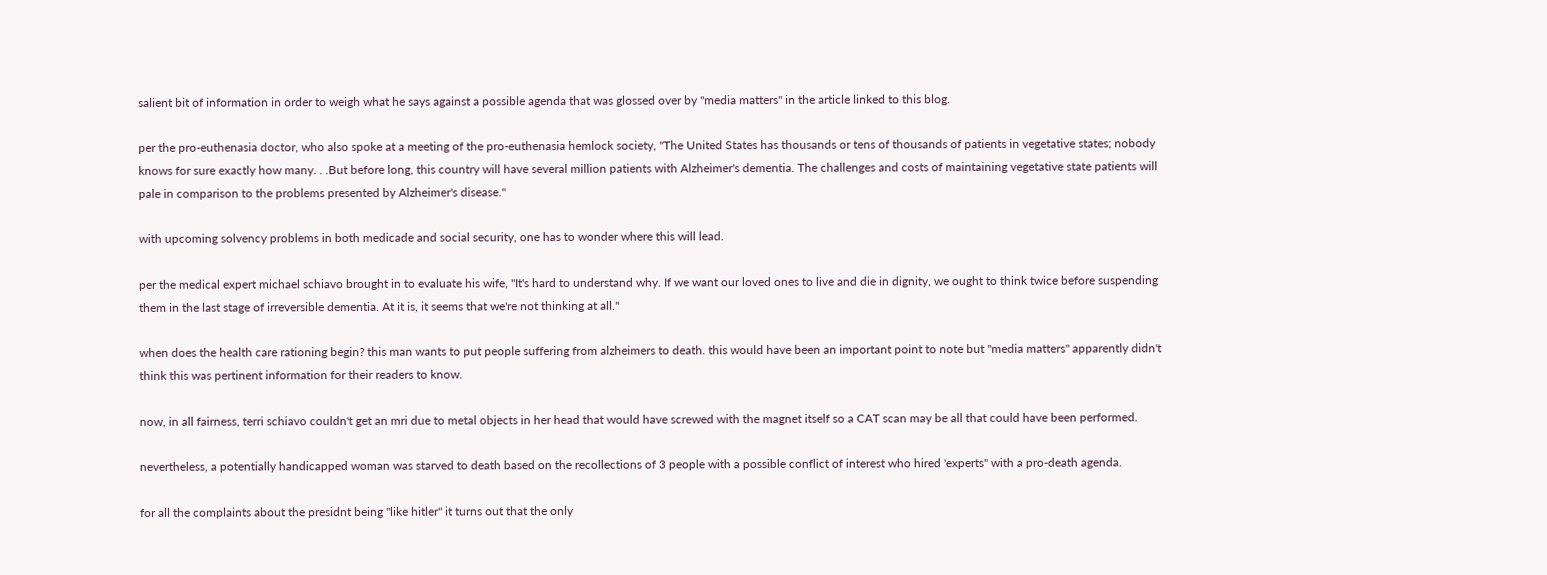salient bit of information in order to weigh what he says against a possible agenda that was glossed over by "media matters" in the article linked to this blog.

per the pro-euthenasia doctor, who also spoke at a meeting of the pro-euthenasia hemlock society, "The United States has thousands or tens of thousands of patients in vegetative states; nobody knows for sure exactly how many. . .But before long, this country will have several million patients with Alzheimer's dementia. The challenges and costs of maintaining vegetative state patients will pale in comparison to the problems presented by Alzheimer's disease."

with upcoming solvency problems in both medicade and social security, one has to wonder where this will lead.

per the medical expert michael schiavo brought in to evaluate his wife, "It's hard to understand why. If we want our loved ones to live and die in dignity, we ought to think twice before suspending them in the last stage of irreversible dementia. At it is, it seems that we're not thinking at all."

when does the health care rationing begin? this man wants to put people suffering from alzheimers to death. this would have been an important point to note but "media matters" apparently didn't think this was pertinent information for their readers to know.

now, in all fairness, terri schiavo couldn't get an mri due to metal objects in her head that would have screwed with the magnet itself so a CAT scan may be all that could have been performed.

nevertheless, a potentially handicapped woman was starved to death based on the recollections of 3 people with a possible conflict of interest who hired 'experts" with a pro-death agenda.

for all the complaints about the presidnt being "like hitler" it turns out that the only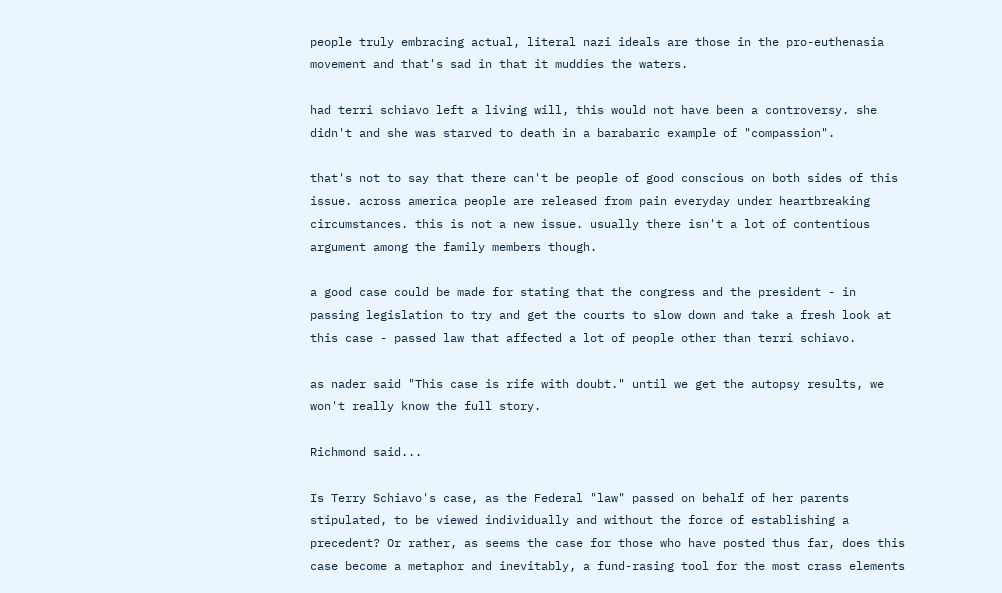people truly embracing actual, literal nazi ideals are those in the pro-euthenasia movement and that's sad in that it muddies the waters.

had terri schiavo left a living will, this would not have been a controversy. she didn't and she was starved to death in a barabaric example of "compassion".

that's not to say that there can't be people of good conscious on both sides of this issue. across america people are released from pain everyday under heartbreaking circumstances. this is not a new issue. usually there isn't a lot of contentious argument among the family members though.

a good case could be made for stating that the congress and the president - in passing legislation to try and get the courts to slow down and take a fresh look at this case - passed law that affected a lot of people other than terri schiavo.

as nader said "This case is rife with doubt." until we get the autopsy results, we won't really know the full story.

Richmond said...

Is Terry Schiavo's case, as the Federal "law" passed on behalf of her parents stipulated, to be viewed individually and without the force of establishing a precedent? Or rather, as seems the case for those who have posted thus far, does this case become a metaphor and inevitably, a fund-rasing tool for the most crass elements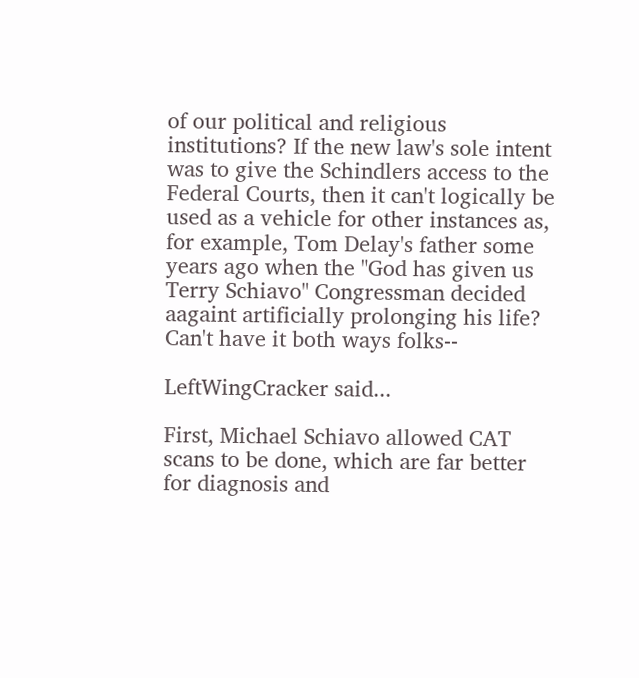of our political and religious institutions? If the new law's sole intent was to give the Schindlers access to the Federal Courts, then it can't logically be used as a vehicle for other instances as, for example, Tom Delay's father some years ago when the "God has given us Terry Schiavo" Congressman decided aagaint artificially prolonging his life? Can't have it both ways folks--

LeftWingCracker said...

First, Michael Schiavo allowed CAT scans to be done, which are far better for diagnosis and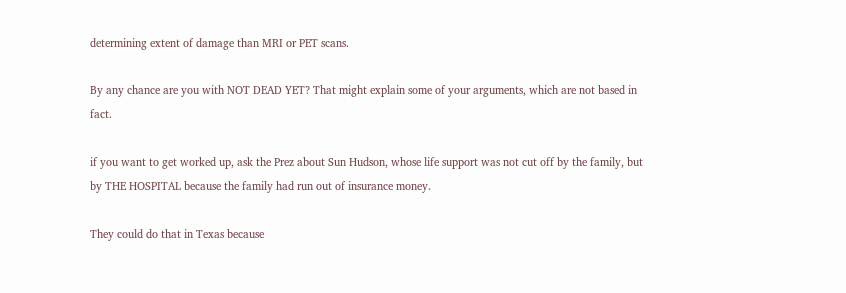determining extent of damage than MRI or PET scans.

By any chance are you with NOT DEAD YET? That might explain some of your arguments, which are not based in fact.

if you want to get worked up, ask the Prez about Sun Hudson, whose life support was not cut off by the family, but by THE HOSPITAL because the family had run out of insurance money.

They could do that in Texas because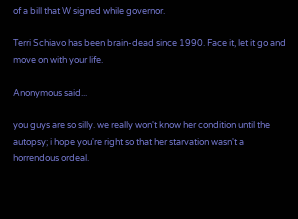of a bill that W signed while governor.

Terri Schiavo has been brain-dead since 1990. Face it, let it go and move on with your life.

Anonymous said...

you guys are so silly. we really won't know her condition until the autopsy; i hope you're right so that her starvation wasn't a horrendous ordeal.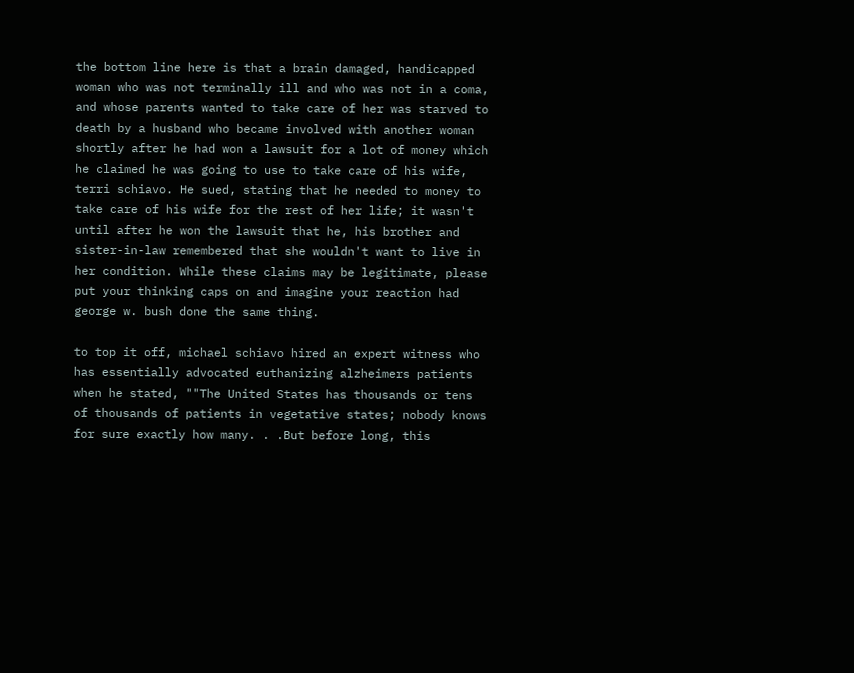the bottom line here is that a brain damaged, handicapped woman who was not terminally ill and who was not in a coma, and whose parents wanted to take care of her was starved to death by a husband who became involved with another woman shortly after he had won a lawsuit for a lot of money which he claimed he was going to use to take care of his wife, terri schiavo. He sued, stating that he needed to money to take care of his wife for the rest of her life; it wasn't until after he won the lawsuit that he, his brother and sister-in-law remembered that she wouldn't want to live in her condition. While these claims may be legitimate, please put your thinking caps on and imagine your reaction had george w. bush done the same thing.

to top it off, michael schiavo hired an expert witness who has essentially advocated euthanizing alzheimers patients when he stated, ""The United States has thousands or tens of thousands of patients in vegetative states; nobody knows for sure exactly how many. . .But before long, this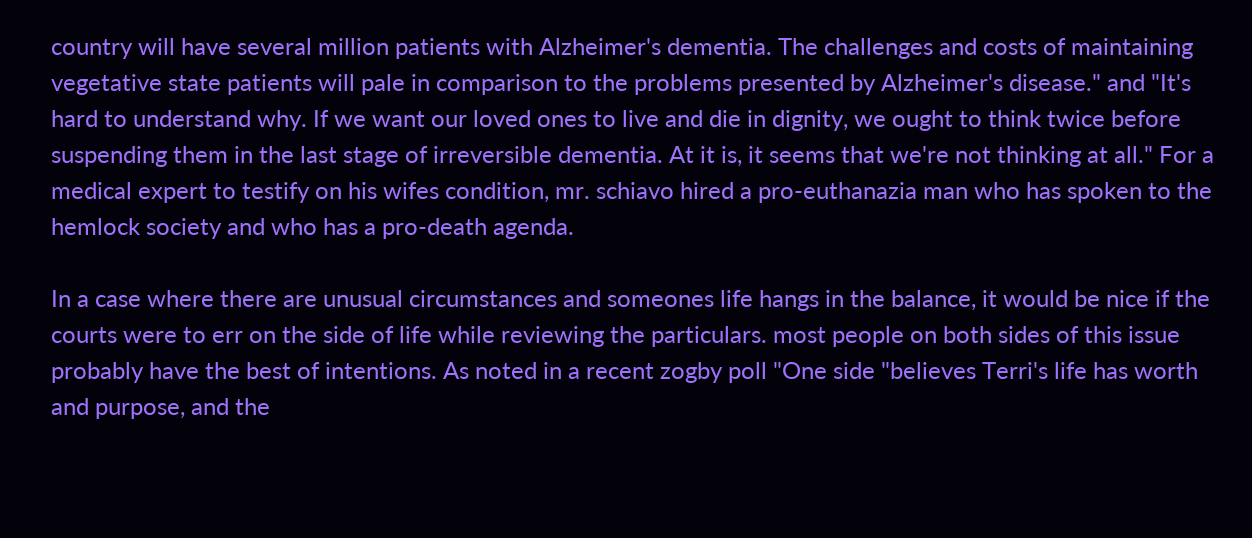country will have several million patients with Alzheimer's dementia. The challenges and costs of maintaining vegetative state patients will pale in comparison to the problems presented by Alzheimer's disease." and "It's hard to understand why. If we want our loved ones to live and die in dignity, we ought to think twice before suspending them in the last stage of irreversible dementia. At it is, it seems that we're not thinking at all." For a medical expert to testify on his wifes condition, mr. schiavo hired a pro-euthanazia man who has spoken to the hemlock society and who has a pro-death agenda.

In a case where there are unusual circumstances and someones life hangs in the balance, it would be nice if the courts were to err on the side of life while reviewing the particulars. most people on both sides of this issue probably have the best of intentions. As noted in a recent zogby poll "One side "believes Terri's life has worth and purpose, and the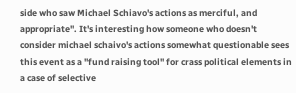side who saw Michael Schiavo's actions as merciful, and appropriate". It's interesting how someone who doesn't consider michael schaivo's actions somewhat questionable sees this event as a "fund raising tool" for crass political elements in a case of selective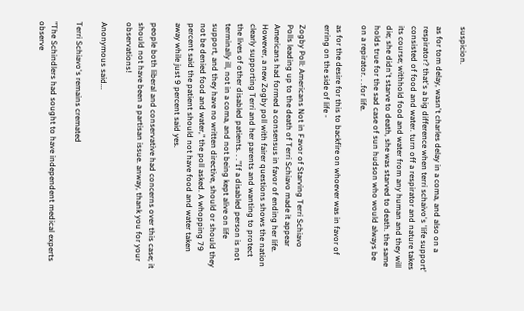suspicion.

as for tom delay, wasn't charles delay in a coma, and also on a respirator? that's a big difference when terri schaivo's 'life support' consisted of food and water. turn off a respirator and nature takes its course; withhold food and water from any human and they will die; she didn't starve to death, she was starved to death. the same holds true for the sad case of sun hudson who would always be on a repirator. . .for life.

as for the desire for this to backfire on whoever was in favor of erring on the side of life -

Zogby Poll: Americans Not in Favor of Starving Terri Schiavo
Polls leading up to the death of Terri Schiavo made it appear Americans had formed a consensus in favor of ending her life. However, a new Zogby poll with fairer questions shows the nation clearly supporting Terri and her parents and wanting to protect the lives of other disabled patients. . ."If a disabled person is not terminally ill, not in a coma, and not being kept alive on life support, and they have no written directive, should or should they not be denied food and water," the poll asked. A whopping 79 percent said the patient should not have food and water taken away while just 9 percent said yes.

people both liberal and conservative had concerns over this case; it should not have been a partisan issue. anway, thank you for your observations!

Anonymous said...

Terri Schiavo's remains cremated

"The Schindlers had sought to have independent medical experts observe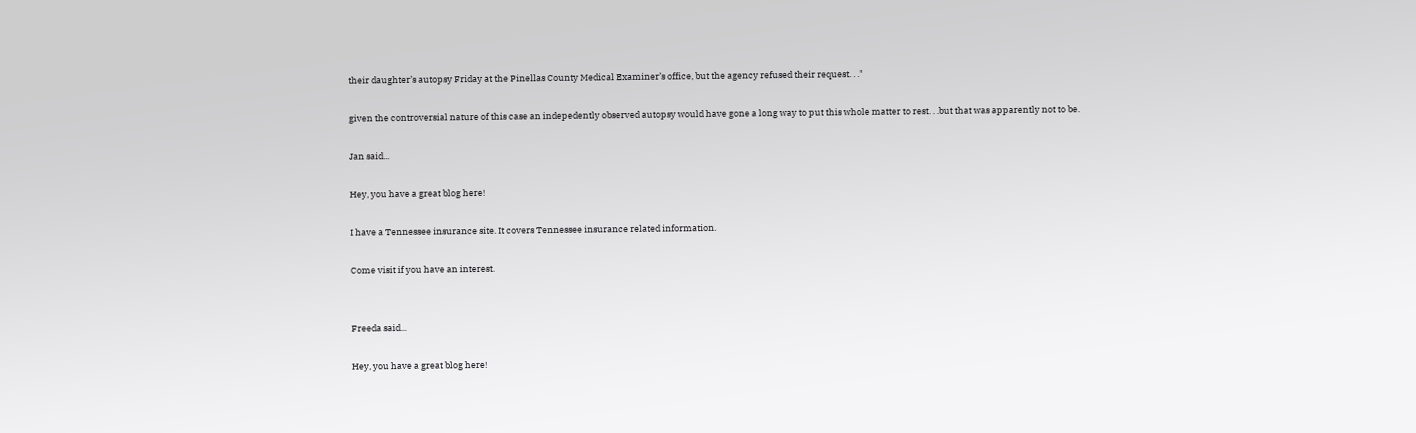their daughter’s autopsy Friday at the Pinellas County Medical Examiner’s office, but the agency refused their request. . ."

given the controversial nature of this case an indepedently observed autopsy would have gone a long way to put this whole matter to rest. . .but that was apparently not to be.

Jan said...

Hey, you have a great blog here!

I have a Tennessee insurance site. It covers Tennessee insurance related information.

Come visit if you have an interest.


Freeda said...

Hey, you have a great blog here!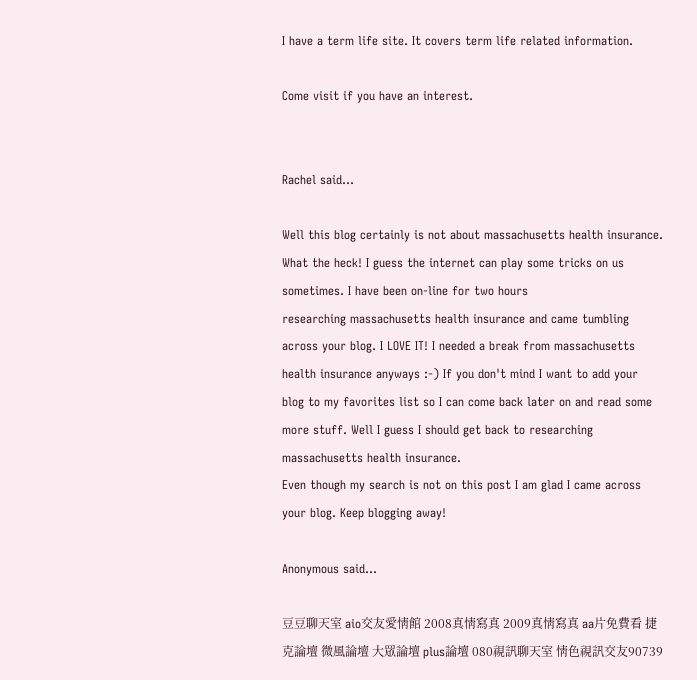I have a term life site. It covers term life related information.

Come visit if you have an interest.


Rachel said...

Well this blog certainly is not about massachusetts health insurance. What the heck! I guess the internet can play some tricks on us sometimes. I have been on-line for two hours
researching massachusetts health insurance and came tumbling across your blog. I LOVE IT! I needed a break from massachusetts health insurance anyways :-) If you don't mind I want to add your
blog to my favorites list so I can come back later on and read some more stuff. Well I guess I should get back to researching massachusetts health insurance.
Even though my search is not on this post I am glad I came across your blog. Keep blogging away!

Anonymous said...

豆豆聊天室 aio交友愛情館 2008真情寫真 2009真情寫真 aa片免費看 捷克論壇 微風論壇 大眾論壇 plus論壇 080視訊聊天室 情色視訊交友90739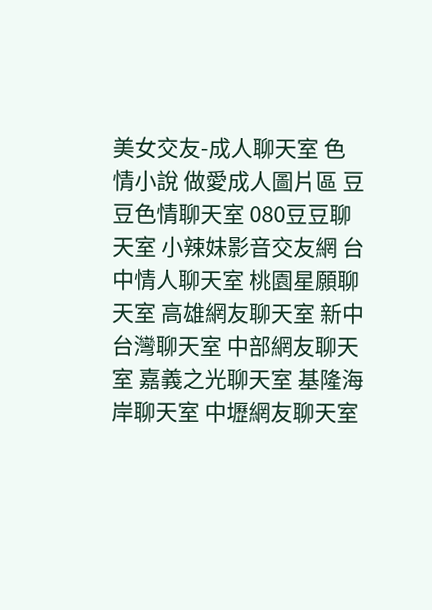美女交友-成人聊天室 色情小說 做愛成人圖片區 豆豆色情聊天室 080豆豆聊天室 小辣妹影音交友網 台中情人聊天室 桃園星願聊天室 高雄網友聊天室 新中台灣聊天室 中部網友聊天室 嘉義之光聊天室 基隆海岸聊天室 中壢網友聊天室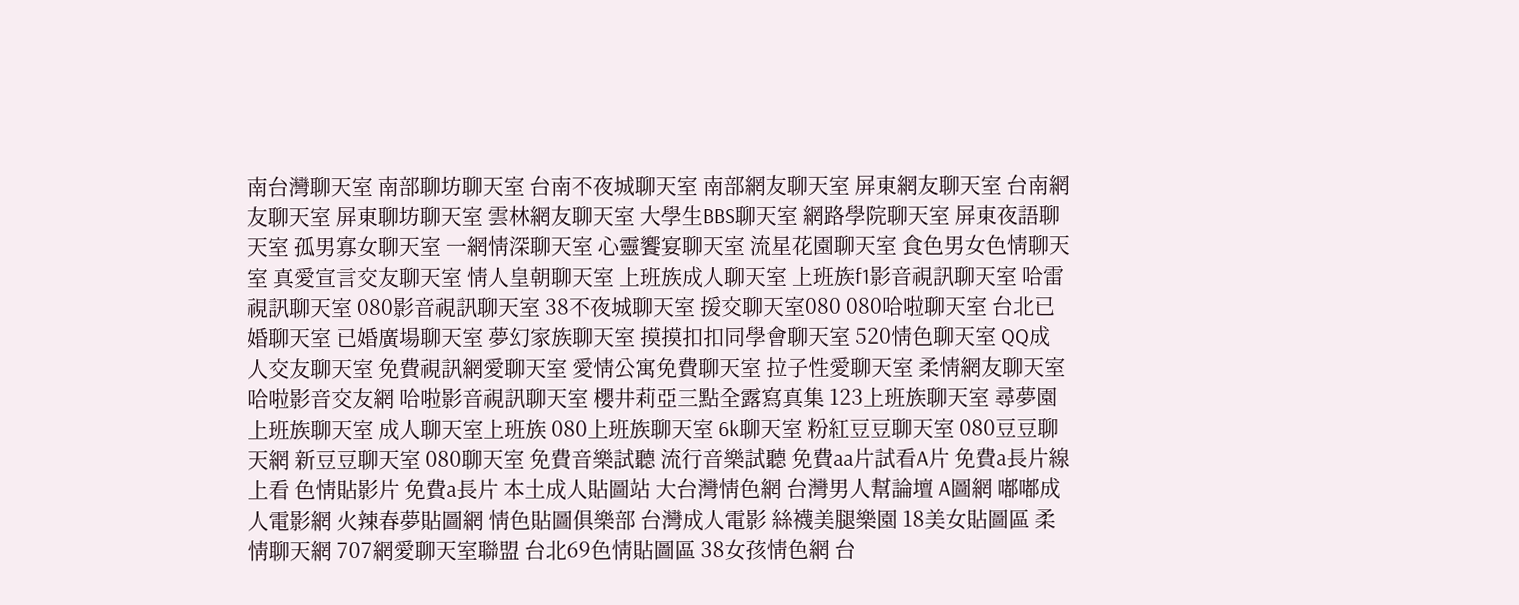南台灣聊天室 南部聊坊聊天室 台南不夜城聊天室 南部網友聊天室 屏東網友聊天室 台南網友聊天室 屏東聊坊聊天室 雲林網友聊天室 大學生BBS聊天室 網路學院聊天室 屏東夜語聊天室 孤男寡女聊天室 一網情深聊天室 心靈饗宴聊天室 流星花園聊天室 食色男女色情聊天室 真愛宣言交友聊天室 情人皇朝聊天室 上班族成人聊天室 上班族f1影音視訊聊天室 哈雷視訊聊天室 080影音視訊聊天室 38不夜城聊天室 援交聊天室080 080哈啦聊天室 台北已婚聊天室 已婚廣場聊天室 夢幻家族聊天室 摸摸扣扣同學會聊天室 520情色聊天室 QQ成人交友聊天室 免費視訊網愛聊天室 愛情公寓免費聊天室 拉子性愛聊天室 柔情網友聊天室 哈啦影音交友網 哈啦影音視訊聊天室 櫻井莉亞三點全露寫真集 123上班族聊天室 尋夢園上班族聊天室 成人聊天室上班族 080上班族聊天室 6k聊天室 粉紅豆豆聊天室 080豆豆聊天網 新豆豆聊天室 080聊天室 免費音樂試聽 流行音樂試聽 免費aa片試看A片 免費a長片線上看 色情貼影片 免費a長片 本土成人貼圖站 大台灣情色網 台灣男人幫論壇 A圖網 嘟嘟成人電影網 火辣春夢貼圖網 情色貼圖俱樂部 台灣成人電影 絲襪美腿樂園 18美女貼圖區 柔情聊天網 707網愛聊天室聯盟 台北69色情貼圖區 38女孩情色網 台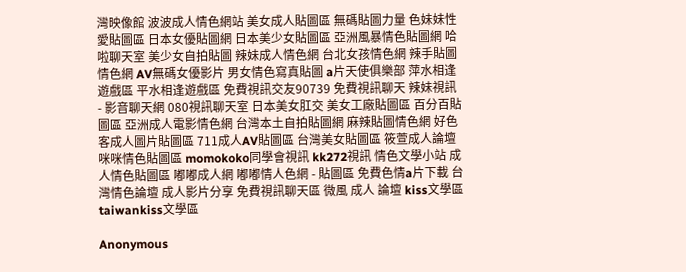灣映像館 波波成人情色網站 美女成人貼圖區 無碼貼圖力量 色妹妹性愛貼圖區 日本女優貼圖網 日本美少女貼圖區 亞洲風暴情色貼圖網 哈啦聊天室 美少女自拍貼圖 辣妹成人情色網 台北女孩情色網 辣手貼圖情色網 AV無碼女優影片 男女情色寫真貼圖 a片天使俱樂部 萍水相逢遊戲區 平水相逢遊戲區 免費視訊交友90739 免費視訊聊天 辣妹視訊 - 影音聊天網 080視訊聊天室 日本美女肛交 美女工廠貼圖區 百分百貼圖區 亞洲成人電影情色網 台灣本土自拍貼圖網 麻辣貼圖情色網 好色客成人圖片貼圖區 711成人AV貼圖區 台灣美女貼圖區 筱萱成人論壇 咪咪情色貼圖區 momokoko同學會視訊 kk272視訊 情色文學小站 成人情色貼圖區 嘟嘟成人網 嘟嘟情人色網 - 貼圖區 免費色情a片下載 台灣情色論壇 成人影片分享 免費視訊聊天區 微風 成人 論壇 kiss文學區 taiwankiss文學區

Anonymous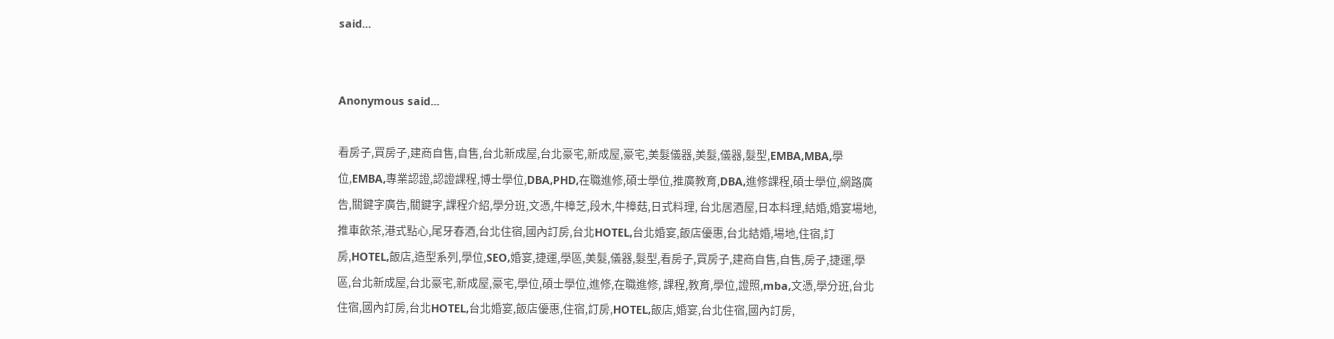said...


Anonymous said...

看房子,買房子,建商自售,自售,台北新成屋,台北豪宅,新成屋,豪宅,美髮儀器,美髮,儀器,髮型,EMBA,MBA,學位,EMBA,專業認證,認證課程,博士學位,DBA,PHD,在職進修,碩士學位,推廣教育,DBA,進修課程,碩士學位,網路廣告,關鍵字廣告,關鍵字,課程介紹,學分班,文憑,牛樟芝,段木,牛樟菇,日式料理, 台北居酒屋,日本料理,結婚,婚宴場地,推車飲茶,港式點心,尾牙春酒,台北住宿,國內訂房,台北HOTEL,台北婚宴,飯店優惠,台北結婚,場地,住宿,訂房,HOTEL,飯店,造型系列,學位,SEO,婚宴,捷運,學區,美髮,儀器,髮型,看房子,買房子,建商自售,自售,房子,捷運,學區,台北新成屋,台北豪宅,新成屋,豪宅,學位,碩士學位,進修,在職進修, 課程,教育,學位,證照,mba,文憑,學分班,台北住宿,國內訂房,台北HOTEL,台北婚宴,飯店優惠,住宿,訂房,HOTEL,飯店,婚宴,台北住宿,國內訂房,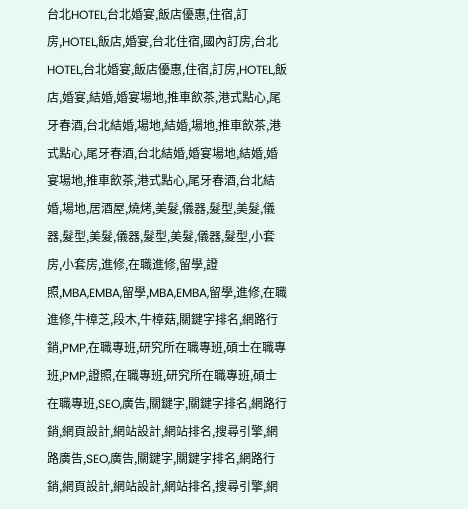台北HOTEL,台北婚宴,飯店優惠,住宿,訂房,HOTEL,飯店,婚宴,台北住宿,國內訂房,台北HOTEL,台北婚宴,飯店優惠,住宿,訂房,HOTEL,飯店,婚宴,結婚,婚宴場地,推車飲茶,港式點心,尾牙春酒,台北結婚,場地,結婚,場地,推車飲茶,港式點心,尾牙春酒,台北結婚,婚宴場地,結婚,婚宴場地,推車飲茶,港式點心,尾牙春酒,台北結婚,場地,居酒屋,燒烤,美髮,儀器,髮型,美髮,儀器,髮型,美髮,儀器,髮型,美髮,儀器,髮型,小套房,小套房,進修,在職進修,留學,證照,MBA,EMBA,留學,MBA,EMBA,留學,進修,在職進修,牛樟芝,段木,牛樟菇,關鍵字排名,網路行銷,PMP,在職專班,研究所在職專班,碩士在職專班,PMP,證照,在職專班,研究所在職專班,碩士在職專班,SEO,廣告,關鍵字,關鍵字排名,網路行銷,網頁設計,網站設計,網站排名,搜尋引擎,網路廣告,SEO,廣告,關鍵字,關鍵字排名,網路行銷,網頁設計,網站設計,網站排名,搜尋引擎,網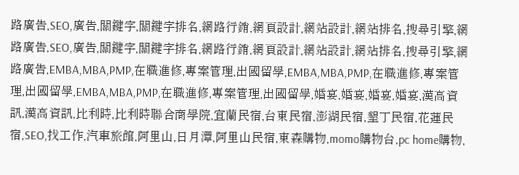路廣告,SEO,廣告,關鍵字,關鍵字排名,網路行銷,網頁設計,網站設計,網站排名,搜尋引擎,網路廣告,SEO,廣告,關鍵字,關鍵字排名,網路行銷,網頁設計,網站設計,網站排名,搜尋引擎,網路廣告,EMBA,MBA,PMP,在職進修,專案管理,出國留學,EMBA,MBA,PMP,在職進修,專案管理,出國留學,EMBA,MBA,PMP,在職進修,專案管理,出國留學,婚宴,婚宴,婚宴,婚宴,漢高資訊,漢高資訊,比利時,比利時聯合商學院,宜蘭民宿,台東民宿,澎湖民宿,墾丁民宿,花蓮民宿,SEO,找工作,汽車旅館,阿里山,日月潭,阿里山民宿,東森購物,momo購物台,pc home購物,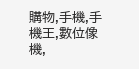購物,手機,手機王,數位像機,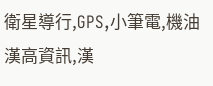衛星導行,GPS,小筆電,機油漢高資訊,漢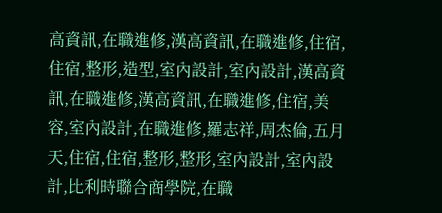高資訊,在職進修,漢高資訊,在職進修,住宿,住宿,整形,造型,室內設計,室內設計,漢高資訊,在職進修,漢高資訊,在職進修,住宿,美容,室內設計,在職進修,羅志祥,周杰倫,五月天,住宿,住宿,整形,整形,室內設計,室內設計,比利時聯合商學院,在職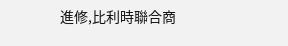進修,比利時聯合商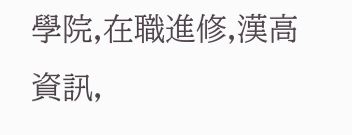學院,在職進修,漢高資訊,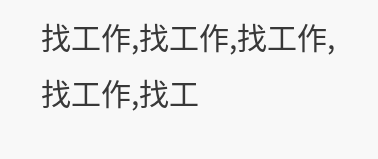找工作,找工作,找工作,找工作,找工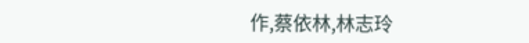作,蔡依林,林志玲